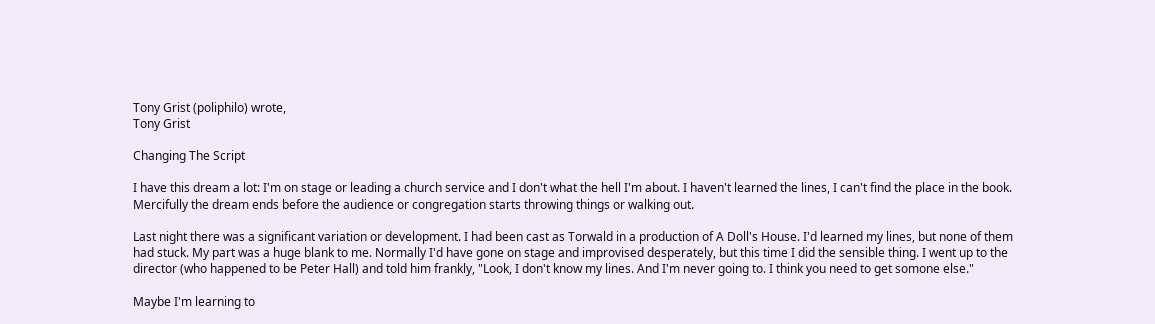Tony Grist (poliphilo) wrote,
Tony Grist

Changing The Script

I have this dream a lot: I'm on stage or leading a church service and I don't what the hell I'm about. I haven't learned the lines, I can't find the place in the book. Mercifully the dream ends before the audience or congregation starts throwing things or walking out.

Last night there was a significant variation or development. I had been cast as Torwald in a production of A Doll's House. I'd learned my lines, but none of them had stuck. My part was a huge blank to me. Normally I'd have gone on stage and improvised desperately, but this time I did the sensible thing. I went up to the director (who happened to be Peter Hall) and told him frankly, "Look, I don't know my lines. And I'm never going to. I think you need to get somone else."

Maybe I'm learning to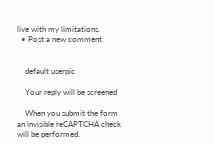live with my limitations.
  • Post a new comment


    default userpic

    Your reply will be screened

    When you submit the form an invisible reCAPTCHA check will be performed.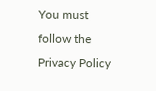You must follow the Privacy Policy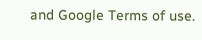and Google Terms of use.